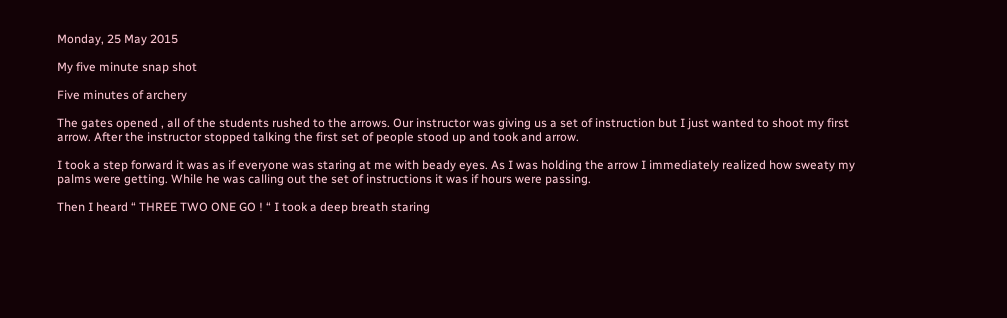Monday, 25 May 2015

My five minute snap shot

Five minutes of archery

The gates opened , all of the students rushed to the arrows. Our instructor was giving us a set of instruction but I just wanted to shoot my first arrow. After the instructor stopped talking the first set of people stood up and took and arrow.

I took a step forward it was as if everyone was staring at me with beady eyes. As I was holding the arrow I immediately realized how sweaty my palms were getting. While he was calling out the set of instructions it was if hours were passing.

Then I heard “ THREE TWO ONE GO ! “ I took a deep breath staring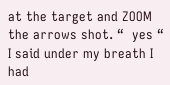at the target and ZOOM the arrows shot. “  yes “ I said under my breath I had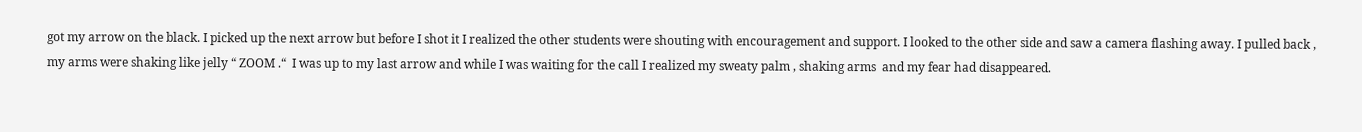got my arrow on the black. I picked up the next arrow but before I shot it I realized the other students were shouting with encouragement and support. I looked to the other side and saw a camera flashing away. I pulled back , my arms were shaking like jelly “ ZOOM .“  I was up to my last arrow and while I was waiting for the call I realized my sweaty palm , shaking arms  and my fear had disappeared.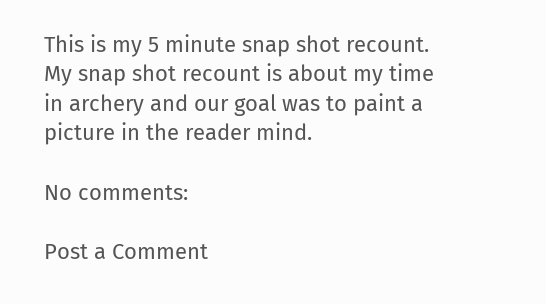This is my 5 minute snap shot recount. My snap shot recount is about my time in archery and our goal was to paint a picture in the reader mind.

No comments:

Post a Comment